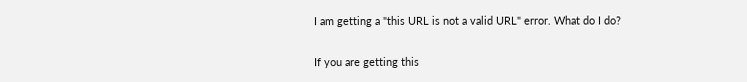I am getting a "this URL is not a valid URL" error. What do I do?

If you are getting this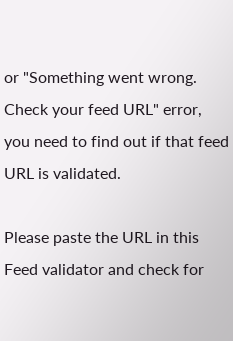or "Something went wrong. Check your feed URL" error, you need to find out if that feed URL is validated.

Please paste the URL in this Feed validator and check for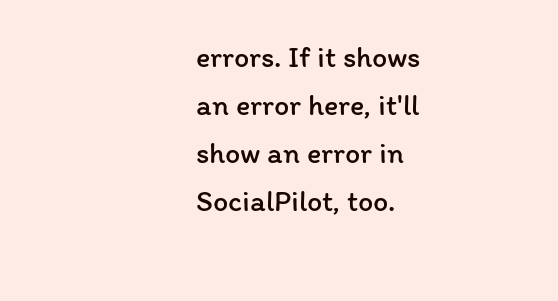errors. If it shows an error here, it'll show an error in SocialPilot, too.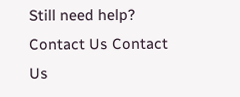Still need help? Contact Us Contact Us